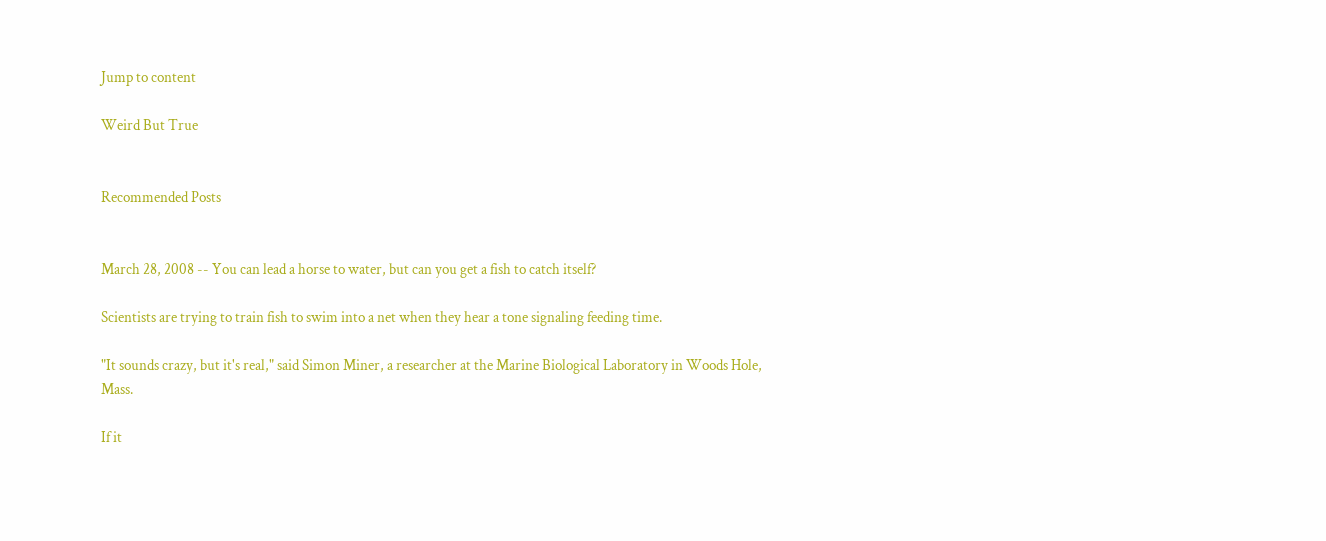Jump to content

Weird But True


Recommended Posts


March 28, 2008 -- You can lead a horse to water, but can you get a fish to catch itself?

Scientists are trying to train fish to swim into a net when they hear a tone signaling feeding time.

"It sounds crazy, but it's real," said Simon Miner, a researcher at the Marine Biological Laboratory in Woods Hole, Mass.

If it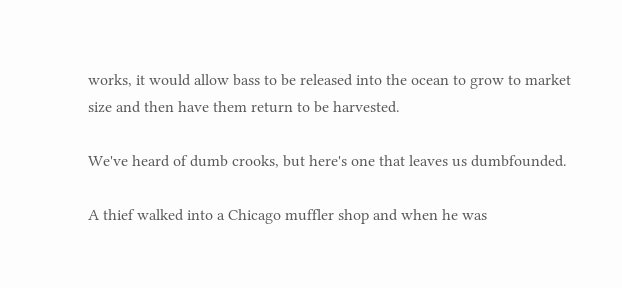works, it would allow bass to be released into the ocean to grow to market size and then have them return to be harvested.

We've heard of dumb crooks, but here's one that leaves us dumbfounded.

A thief walked into a Chicago muffler shop and when he was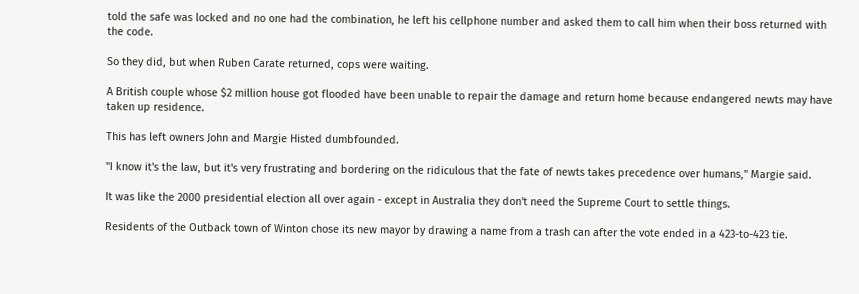told the safe was locked and no one had the combination, he left his cellphone number and asked them to call him when their boss returned with the code.

So they did, but when Ruben Carate returned, cops were waiting.

A British couple whose $2 million house got flooded have been unable to repair the damage and return home because endangered newts may have taken up residence.

This has left owners John and Margie Histed dumbfounded.

"I know it's the law, but it's very frustrating and bordering on the ridiculous that the fate of newts takes precedence over humans," Margie said.

It was like the 2000 presidential election all over again - except in Australia they don't need the Supreme Court to settle things.

Residents of the Outback town of Winton chose its new mayor by drawing a name from a trash can after the vote ended in a 423-to-423 tie.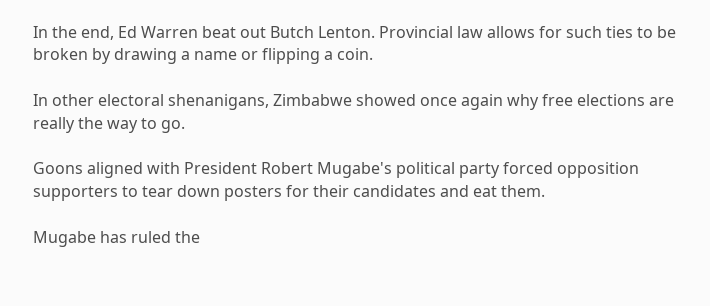In the end, Ed Warren beat out Butch Lenton. Provincial law allows for such ties to be broken by drawing a name or flipping a coin.

In other electoral shenanigans, Zimbabwe showed once again why free elections are really the way to go.

Goons aligned with President Robert Mugabe's political party forced opposition supporters to tear down posters for their candidates and eat them.

Mugabe has ruled the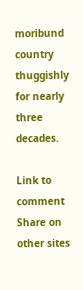moribund country thuggishly for nearly three decades.

Link to comment
Share on other sites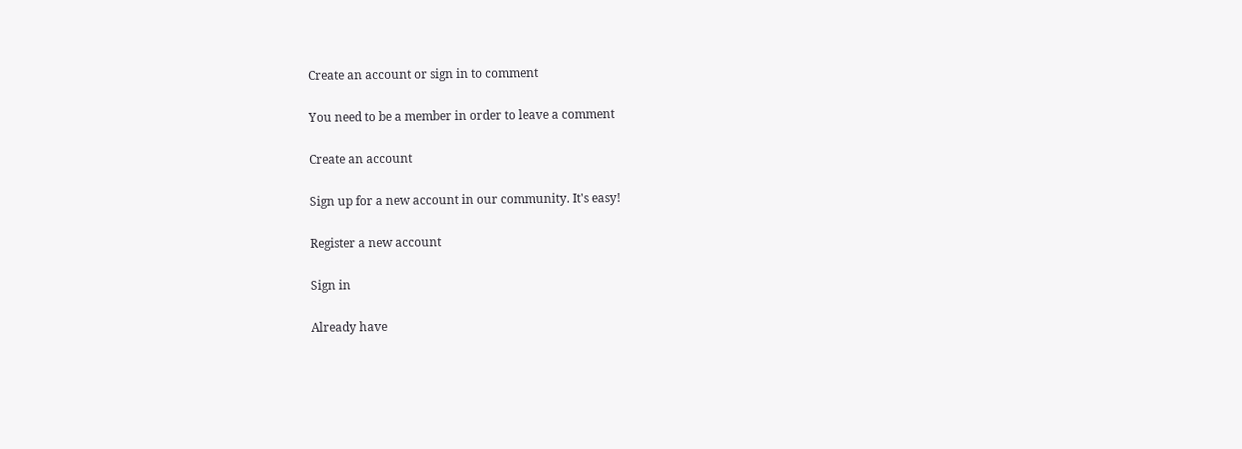Create an account or sign in to comment

You need to be a member in order to leave a comment

Create an account

Sign up for a new account in our community. It's easy!

Register a new account

Sign in

Already have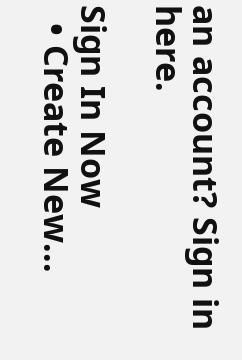an account? Sign in here.

Sign In Now
  • Create New...